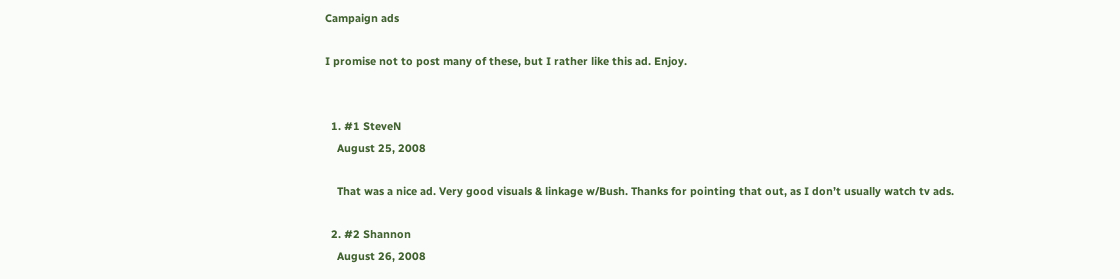Campaign ads

I promise not to post many of these, but I rather like this ad. Enjoy.


  1. #1 SteveN
    August 25, 2008

    That was a nice ad. Very good visuals & linkage w/Bush. Thanks for pointing that out, as I don’t usually watch tv ads.

  2. #2 Shannon
    August 26, 2008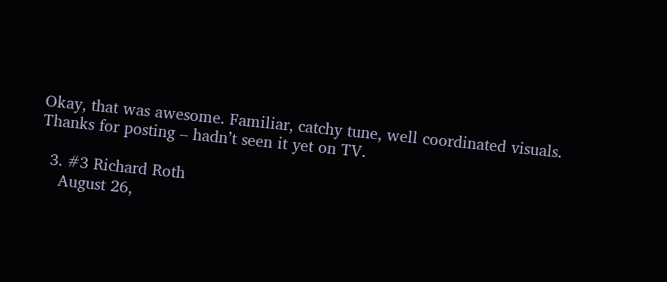Okay, that was awesome. Familiar, catchy tune, well coordinated visuals. Thanks for posting – hadn’t seen it yet on TV.

  3. #3 Richard Roth
    August 26,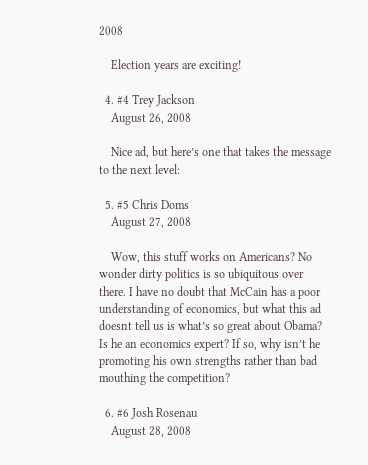2008

    Election years are exciting!

  4. #4 Trey Jackson
    August 26, 2008

    Nice ad, but here’s one that takes the message to the next level:

  5. #5 Chris Doms
    August 27, 2008

    Wow, this stuff works on Americans? No wonder dirty politics is so ubiquitous over there. I have no doubt that McCain has a poor understanding of economics, but what this ad doesnt tell us is what’s so great about Obama? Is he an economics expert? If so, why isn’t he promoting his own strengths rather than bad mouthing the competition?

  6. #6 Josh Rosenau
    August 28, 2008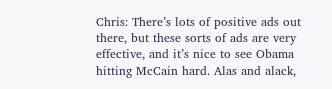Chris: There’s lots of positive ads out there, but these sorts of ads are very effective, and it’s nice to see Obama hitting McCain hard. Alas and alack,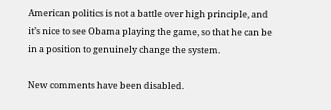American politics is not a battle over high principle, and it’s nice to see Obama playing the game, so that he can be in a position to genuinely change the system.

New comments have been disabled.